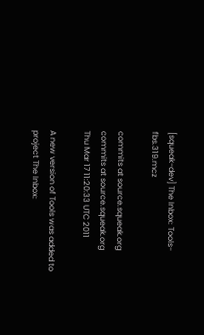[squeak-dev] The Inbox: Tools-fbs.319.mcz

commits at source.squeak.org commits at source.squeak.org
Thu Mar 17 11:20:33 UTC 2011

A new version of Tools was added to project The Inbox: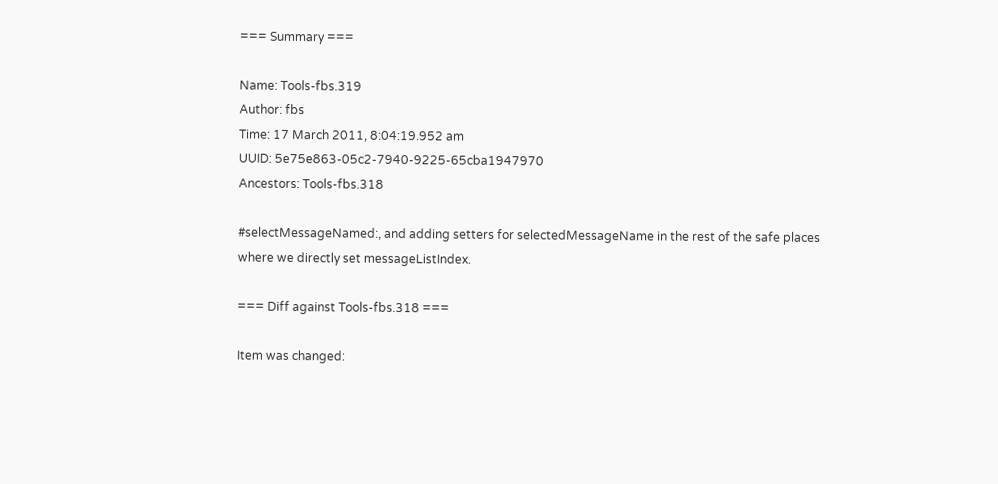=== Summary ===

Name: Tools-fbs.319
Author: fbs
Time: 17 March 2011, 8:04:19.952 am
UUID: 5e75e863-05c2-7940-9225-65cba1947970
Ancestors: Tools-fbs.318

#selectMessageNamed:, and adding setters for selectedMessageName in the rest of the safe places where we directly set messageListIndex.

=== Diff against Tools-fbs.318 ===

Item was changed: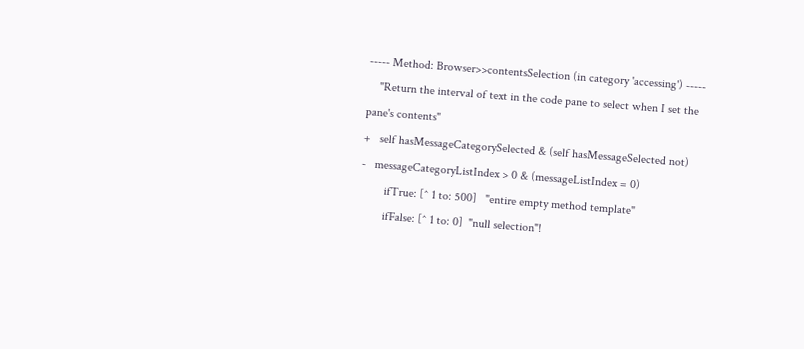----- Method: Browser>>contentsSelection (in category 'accessing') -----
    "Return the interval of text in the code pane to select when I set the pane's contents"
+   self hasMessageCategorySelected & (self hasMessageSelected not)
-   messageCategoryListIndex > 0 & (messageListIndex = 0)
        ifTrue: [^ 1 to: 500]   "entire empty method template"
        ifFalse: [^ 1 to: 0]  "null selection"!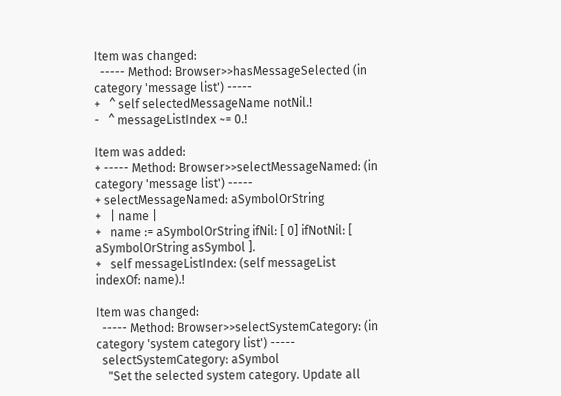Item was changed:
  ----- Method: Browser>>hasMessageSelected (in category 'message list') -----
+   ^ self selectedMessageName notNil.!
-   ^ messageListIndex ~= 0.!

Item was added:
+ ----- Method: Browser>>selectMessageNamed: (in category 'message list') -----
+ selectMessageNamed: aSymbolOrString
+   | name |
+   name := aSymbolOrString ifNil: [ 0] ifNotNil: [ aSymbolOrString asSymbol ].
+   self messageListIndex: (self messageList indexOf: name).!

Item was changed:
  ----- Method: Browser>>selectSystemCategory: (in category 'system category list') -----
  selectSystemCategory: aSymbol
    "Set the selected system category. Update all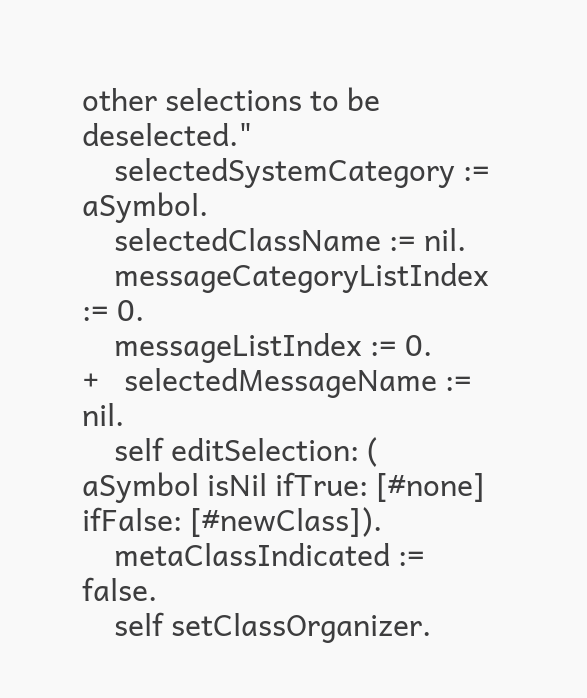other selections to be deselected."
    selectedSystemCategory := aSymbol.
    selectedClassName := nil.
    messageCategoryListIndex := 0.
    messageListIndex := 0.
+   selectedMessageName := nil.
    self editSelection: ( aSymbol isNil ifTrue: [#none] ifFalse: [#newClass]).
    metaClassIndicated := false.
    self setClassOrganizer.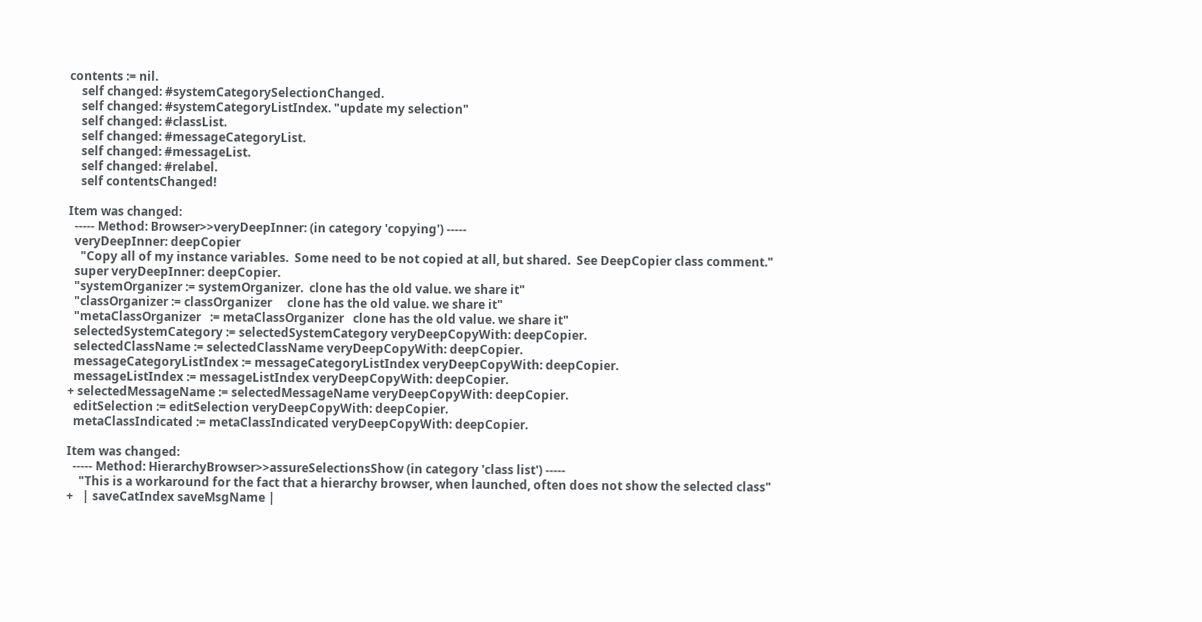contents := nil.
    self changed: #systemCategorySelectionChanged.
    self changed: #systemCategoryListIndex. "update my selection"
    self changed: #classList.
    self changed: #messageCategoryList.
    self changed: #messageList.
    self changed: #relabel.
    self contentsChanged!

Item was changed:
  ----- Method: Browser>>veryDeepInner: (in category 'copying') -----
  veryDeepInner: deepCopier
    "Copy all of my instance variables.  Some need to be not copied at all, but shared.  See DeepCopier class comment."
  super veryDeepInner: deepCopier.
  "systemOrganizer := systemOrganizer.  clone has the old value. we share it"
  "classOrganizer := classOrganizer     clone has the old value. we share it"
  "metaClassOrganizer   := metaClassOrganizer   clone has the old value. we share it"
  selectedSystemCategory := selectedSystemCategory veryDeepCopyWith: deepCopier.
  selectedClassName := selectedClassName veryDeepCopyWith: deepCopier.
  messageCategoryListIndex := messageCategoryListIndex veryDeepCopyWith: deepCopier.
  messageListIndex := messageListIndex veryDeepCopyWith: deepCopier.
+ selectedMessageName := selectedMessageName veryDeepCopyWith: deepCopier.
  editSelection := editSelection veryDeepCopyWith: deepCopier.
  metaClassIndicated := metaClassIndicated veryDeepCopyWith: deepCopier.

Item was changed:
  ----- Method: HierarchyBrowser>>assureSelectionsShow (in category 'class list') -----
    "This is a workaround for the fact that a hierarchy browser, when launched, often does not show the selected class"
+   | saveCatIndex saveMsgName |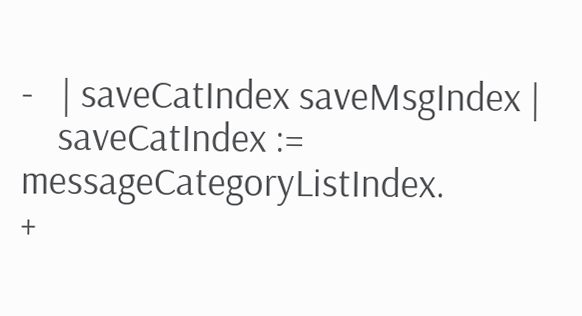-   | saveCatIndex saveMsgIndex |
    saveCatIndex := messageCategoryListIndex.
+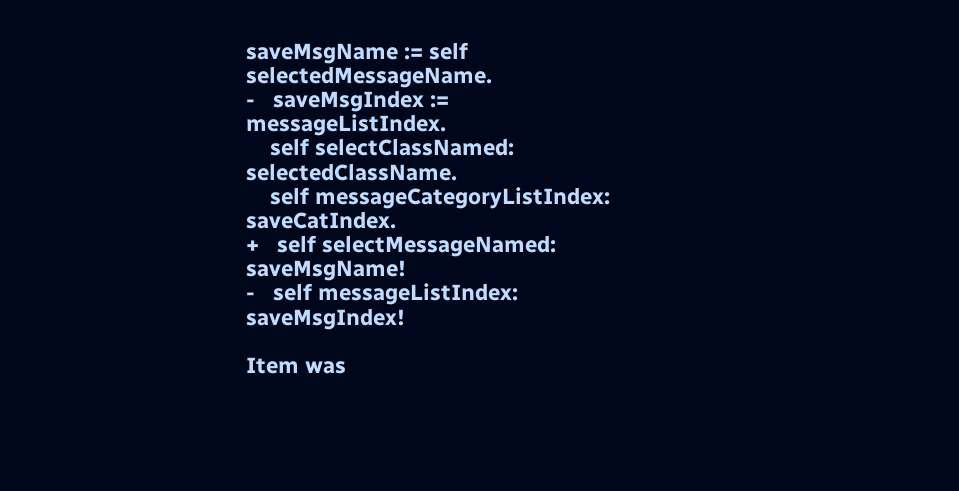saveMsgName := self selectedMessageName.
-   saveMsgIndex := messageListIndex.
    self selectClassNamed: selectedClassName.
    self messageCategoryListIndex: saveCatIndex.
+   self selectMessageNamed: saveMsgName!
-   self messageListIndex: saveMsgIndex!

Item was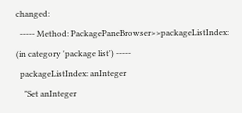changed:
  ----- Method: PackagePaneBrowser>>packageListIndex: (in category 'package list') -----
  packageListIndex: anInteger
    "Set anInteger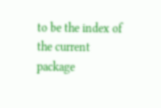to be the index of the current package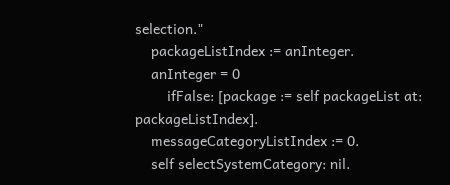selection."
    packageListIndex := anInteger.
    anInteger = 0
        ifFalse: [package := self packageList at: packageListIndex].
    messageCategoryListIndex := 0.
    self selectSystemCategory: nil.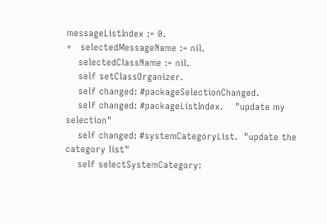messageListIndex := 0.
+   selectedMessageName := nil.
    selectedClassName := nil.
    self setClassOrganizer.
    self changed: #packageSelectionChanged.
    self changed: #packageListIndex.    "update my selection"
    self changed: #systemCategoryList.  "update the category list"
    self selectSystemCategory: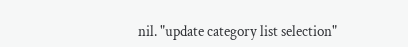nil. "update category list selection"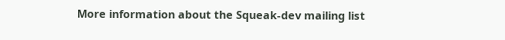More information about the Squeak-dev mailing list